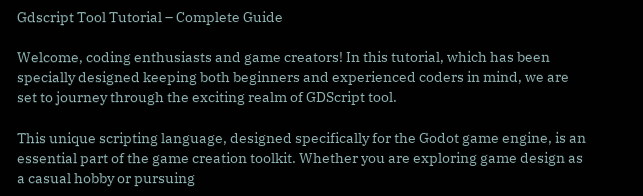Gdscript Tool Tutorial – Complete Guide

Welcome, coding enthusiasts and game creators! In this tutorial, which has been specially designed keeping both beginners and experienced coders in mind, we are set to journey through the exciting realm of GDScript tool.

This unique scripting language, designed specifically for the Godot game engine, is an essential part of the game creation toolkit. Whether you are exploring game design as a casual hobby or pursuing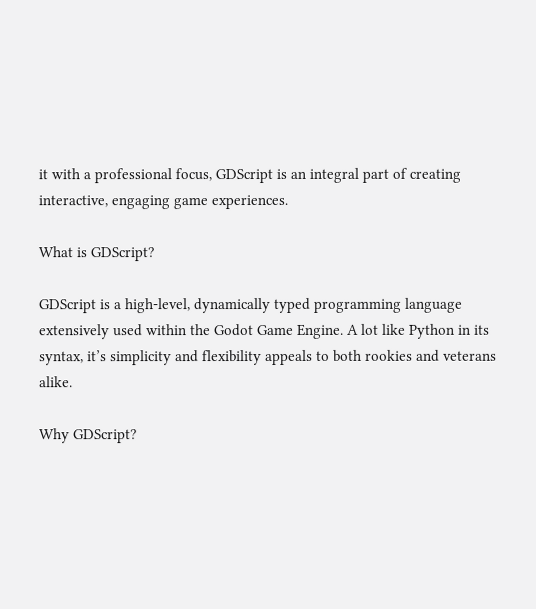it with a professional focus, GDScript is an integral part of creating interactive, engaging game experiences.

What is GDScript?

GDScript is a high-level, dynamically typed programming language extensively used within the Godot Game Engine. A lot like Python in its syntax, it’s simplicity and flexibility appeals to both rookies and veterans alike.

Why GDScript?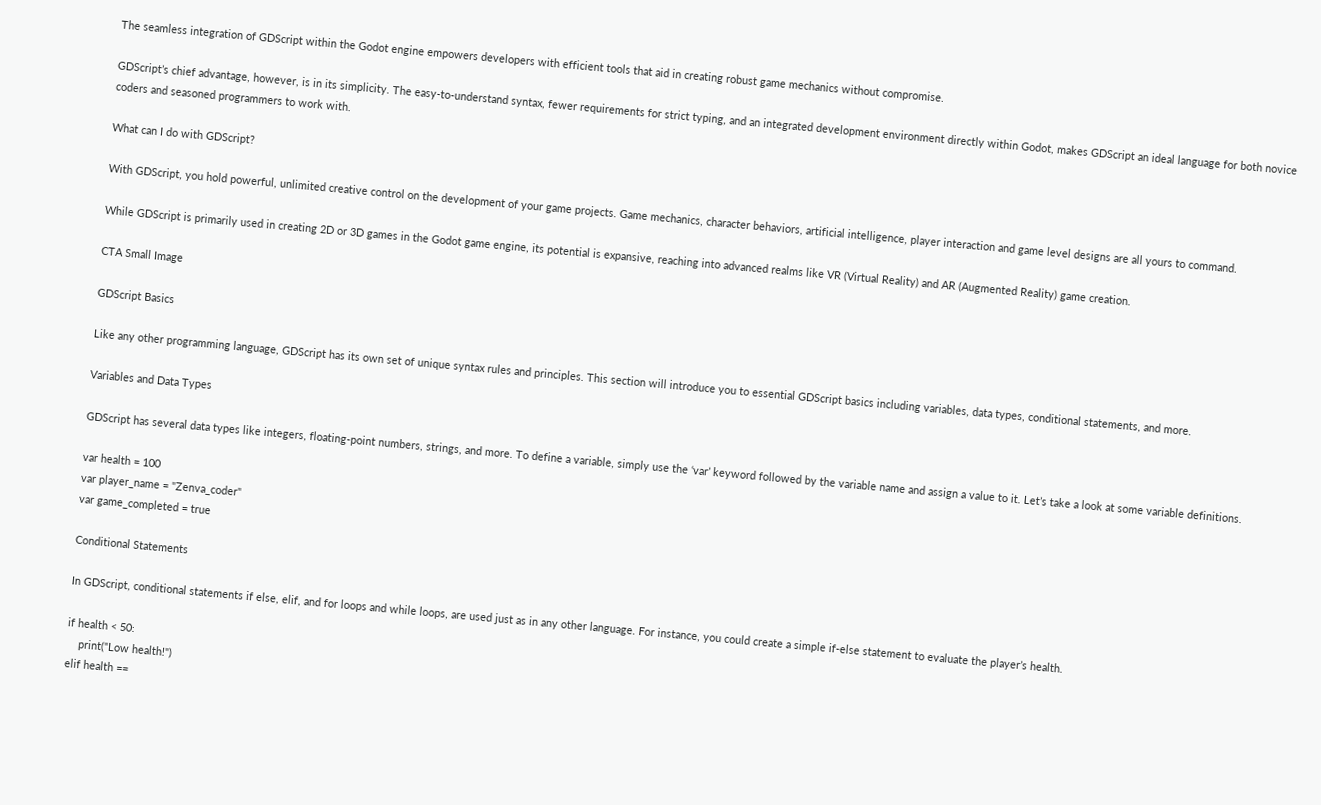The seamless integration of GDScript within the Godot engine empowers developers with efficient tools that aid in creating robust game mechanics without compromise.

GDScript’s chief advantage, however, is in its simplicity. The easy-to-understand syntax, fewer requirements for strict typing, and an integrated development environment directly within Godot, makes GDScript an ideal language for both novice coders and seasoned programmers to work with.

What can I do with GDScript?

With GDScript, you hold powerful, unlimited creative control on the development of your game projects. Game mechanics, character behaviors, artificial intelligence, player interaction and game level designs are all yours to command.

While GDScript is primarily used in creating 2D or 3D games in the Godot game engine, its potential is expansive, reaching into advanced realms like VR (Virtual Reality) and AR (Augmented Reality) game creation.

CTA Small Image

GDScript Basics

Like any other programming language, GDScript has its own set of unique syntax rules and principles. This section will introduce you to essential GDScript basics including variables, data types, conditional statements, and more.

Variables and Data Types

GDScript has several data types like integers, floating-point numbers, strings, and more. To define a variable, simply use the ‘var’ keyword followed by the variable name and assign a value to it. Let’s take a look at some variable definitions.

var health = 100
var player_name = "Zenva_coder"
var game_completed = true

Conditional Statements

In GDScript, conditional statements if else, elif, and for loops and while loops, are used just as in any other language. For instance, you could create a simple if-else statement to evaluate the player’s health.

if health < 50:
    print("Low health!")
elif health ==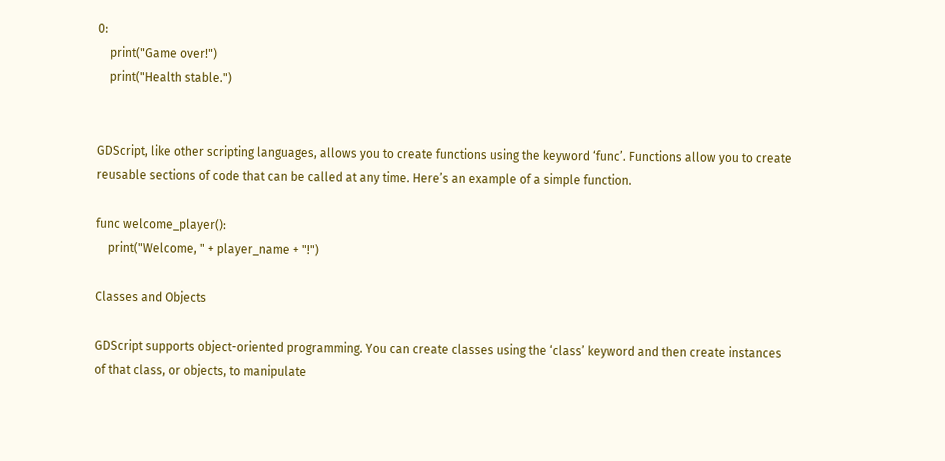0:
    print("Game over!")
    print("Health stable.")


GDScript, like other scripting languages, allows you to create functions using the keyword ‘func’. Functions allow you to create reusable sections of code that can be called at any time. Here’s an example of a simple function.

func welcome_player():
    print("Welcome, " + player_name + "!")

Classes and Objects

GDScript supports object-oriented programming. You can create classes using the ‘class’ keyword and then create instances of that class, or objects, to manipulate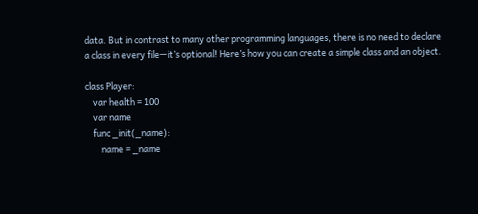data. But in contrast to many other programming languages, there is no need to declare a class in every file—it’s optional! Here’s how you can create a simple class and an object.

class Player:
    var health = 100
    var name
    func _init(_name):
        name = _name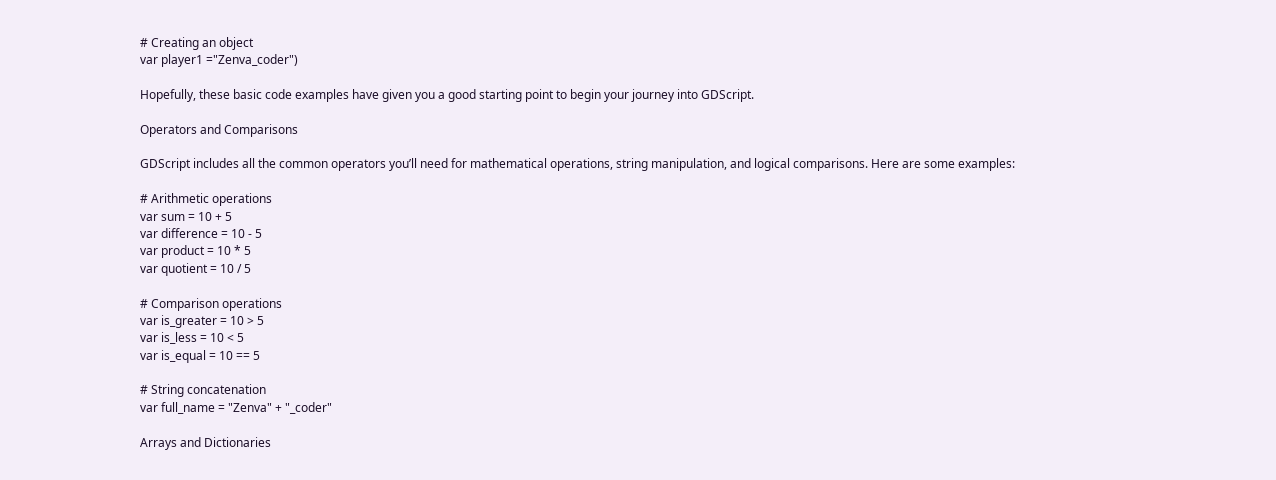# Creating an object
var player1 ="Zenva_coder")

Hopefully, these basic code examples have given you a good starting point to begin your journey into GDScript.

Operators and Comparisons

GDScript includes all the common operators you’ll need for mathematical operations, string manipulation, and logical comparisons. Here are some examples:

# Arithmetic operations
var sum = 10 + 5
var difference = 10 - 5
var product = 10 * 5
var quotient = 10 / 5

# Comparison operations
var is_greater = 10 > 5
var is_less = 10 < 5
var is_equal = 10 == 5

# String concatenation
var full_name = "Zenva" + "_coder"

Arrays and Dictionaries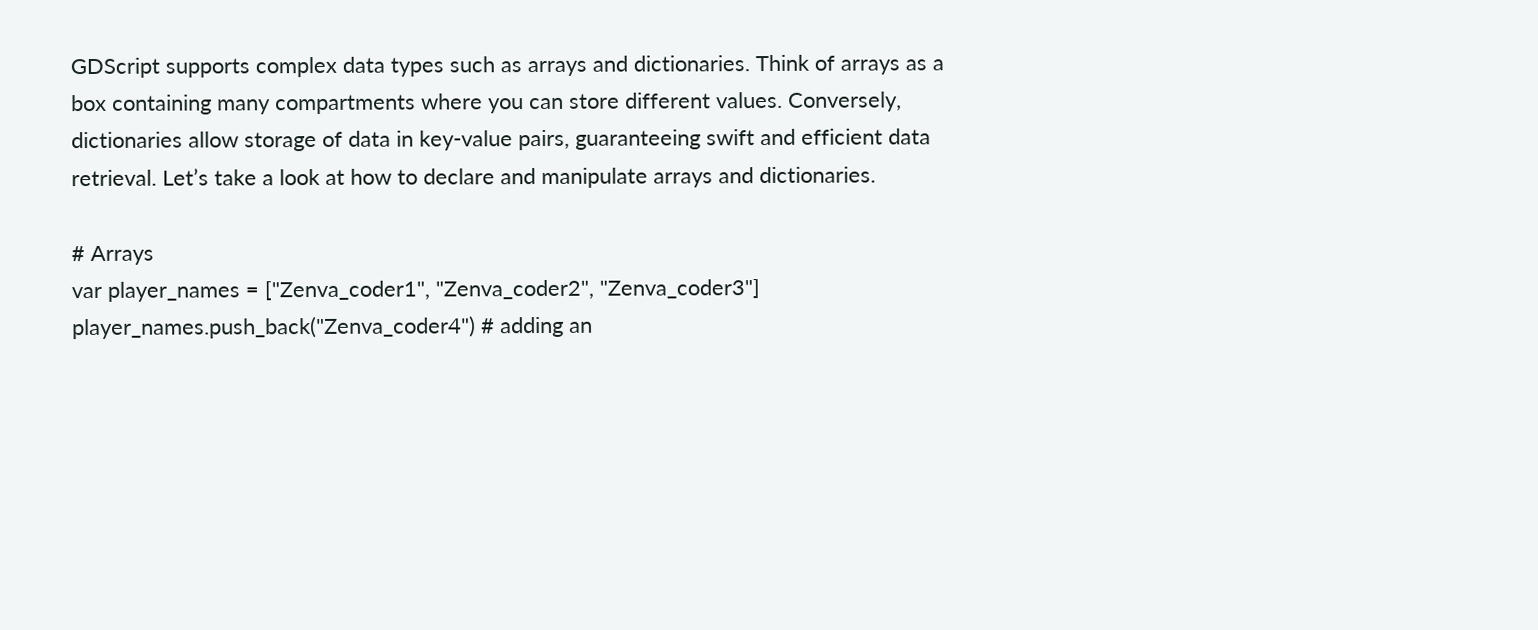GDScript supports complex data types such as arrays and dictionaries. Think of arrays as a box containing many compartments where you can store different values. Conversely, dictionaries allow storage of data in key-value pairs, guaranteeing swift and efficient data retrieval. Let’s take a look at how to declare and manipulate arrays and dictionaries.

# Arrays
var player_names = ["Zenva_coder1", "Zenva_coder2", "Zenva_coder3"]
player_names.push_back("Zenva_coder4") # adding an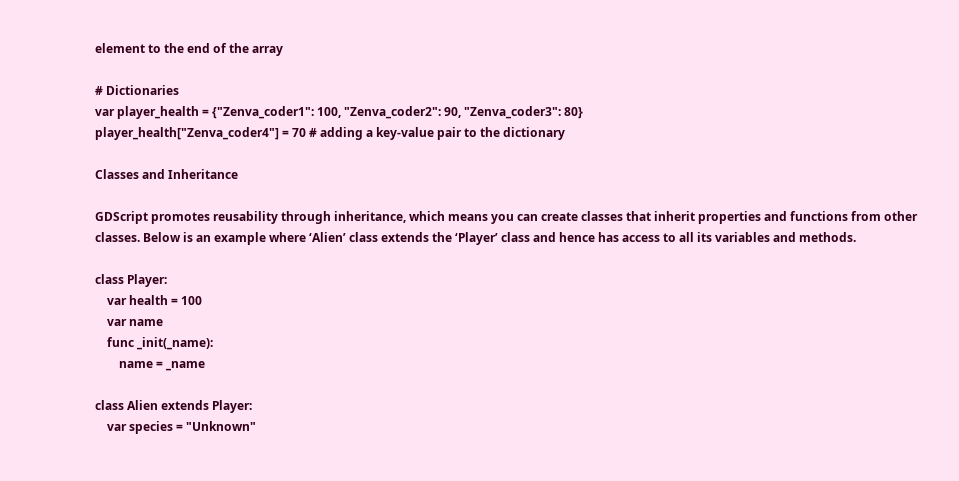element to the end of the array

# Dictionaries
var player_health = {"Zenva_coder1": 100, "Zenva_coder2": 90, "Zenva_coder3": 80}
player_health["Zenva_coder4"] = 70 # adding a key-value pair to the dictionary

Classes and Inheritance

GDScript promotes reusability through inheritance, which means you can create classes that inherit properties and functions from other classes. Below is an example where ‘Alien’ class extends the ‘Player’ class and hence has access to all its variables and methods.

class Player:
    var health = 100
    var name
    func _init(_name):
        name = _name

class Alien extends Player:
    var species = "Unknown"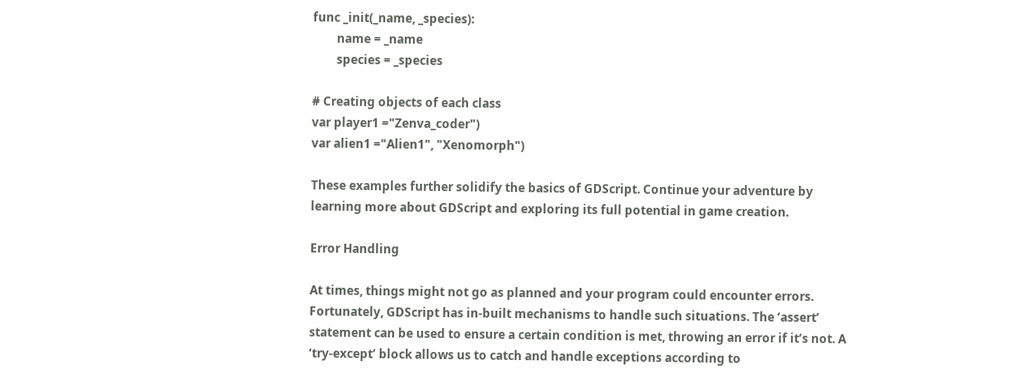func _init(_name, _species):
        name = _name
        species = _species

# Creating objects of each class
var player1 ="Zenva_coder")
var alien1 ="Alien1", "Xenomorph")

These examples further solidify the basics of GDScript. Continue your adventure by learning more about GDScript and exploring its full potential in game creation.

Error Handling

At times, things might not go as planned and your program could encounter errors. Fortunately, GDScript has in-built mechanisms to handle such situations. The ‘assert’ statement can be used to ensure a certain condition is met, throwing an error if it’s not. A ‘try-except’ block allows us to catch and handle exceptions according to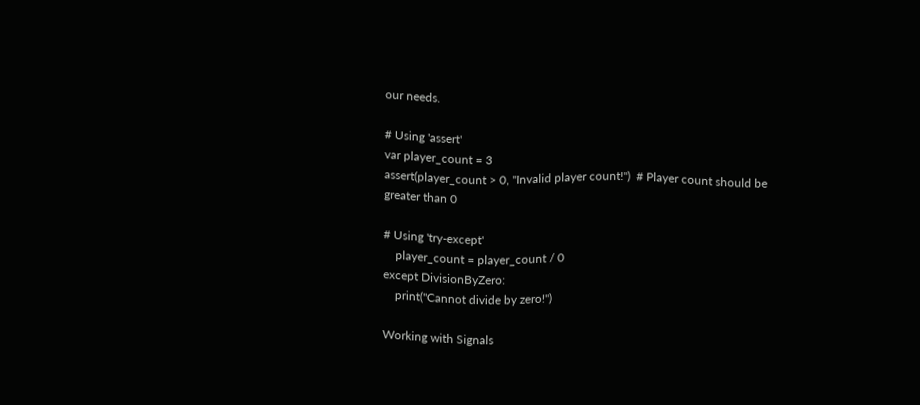our needs.

# Using 'assert'
var player_count = 3
assert(player_count > 0, "Invalid player count!")  # Player count should be greater than 0

# Using 'try-except'
    player_count = player_count / 0
except DivisionByZero:
    print("Cannot divide by zero!")

Working with Signals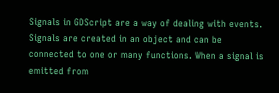Signals in GDScript are a way of dealing with events. Signals are created in an object and can be connected to one or many functions. When a signal is emitted from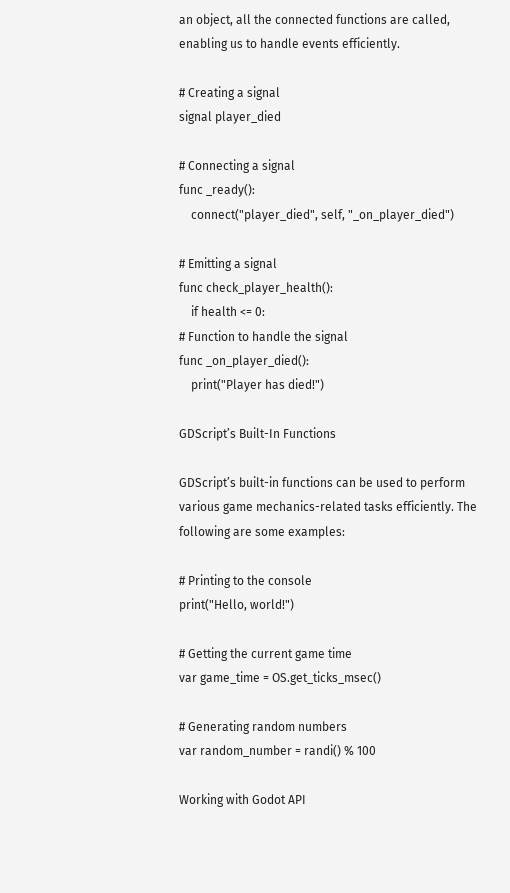an object, all the connected functions are called, enabling us to handle events efficiently.

# Creating a signal
signal player_died

# Connecting a signal
func _ready():
    connect("player_died", self, "_on_player_died")

# Emitting a signal
func check_player_health():
    if health <= 0:
# Function to handle the signal
func _on_player_died():
    print("Player has died!")

GDScript’s Built-In Functions

GDScript’s built-in functions can be used to perform various game mechanics-related tasks efficiently. The following are some examples:

# Printing to the console
print("Hello, world!")

# Getting the current game time
var game_time = OS.get_ticks_msec()

# Generating random numbers
var random_number = randi() % 100

Working with Godot API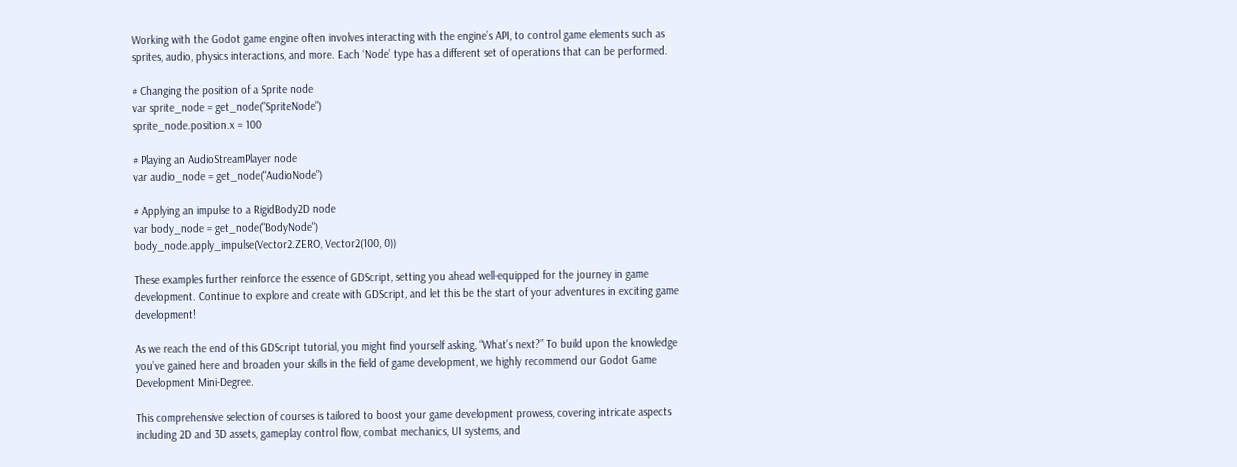Working with the Godot game engine often involves interacting with the engine’s API, to control game elements such as sprites, audio, physics interactions, and more. Each ‘Node’ type has a different set of operations that can be performed.

# Changing the position of a Sprite node
var sprite_node = get_node("SpriteNode")
sprite_node.position.x = 100

# Playing an AudioStreamPlayer node
var audio_node = get_node("AudioNode")

# Applying an impulse to a RigidBody2D node
var body_node = get_node("BodyNode")
body_node.apply_impulse(Vector2.ZERO, Vector2(100, 0))

These examples further reinforce the essence of GDScript, setting you ahead well-equipped for the journey in game development. Continue to explore and create with GDScript, and let this be the start of your adventures in exciting game development!

As we reach the end of this GDScript tutorial, you might find yourself asking, “What’s next?” To build upon the knowledge you’ve gained here and broaden your skills in the field of game development, we highly recommend our Godot Game Development Mini-Degree.

This comprehensive selection of courses is tailored to boost your game development prowess, covering intricate aspects including 2D and 3D assets, gameplay control flow, combat mechanics, UI systems, and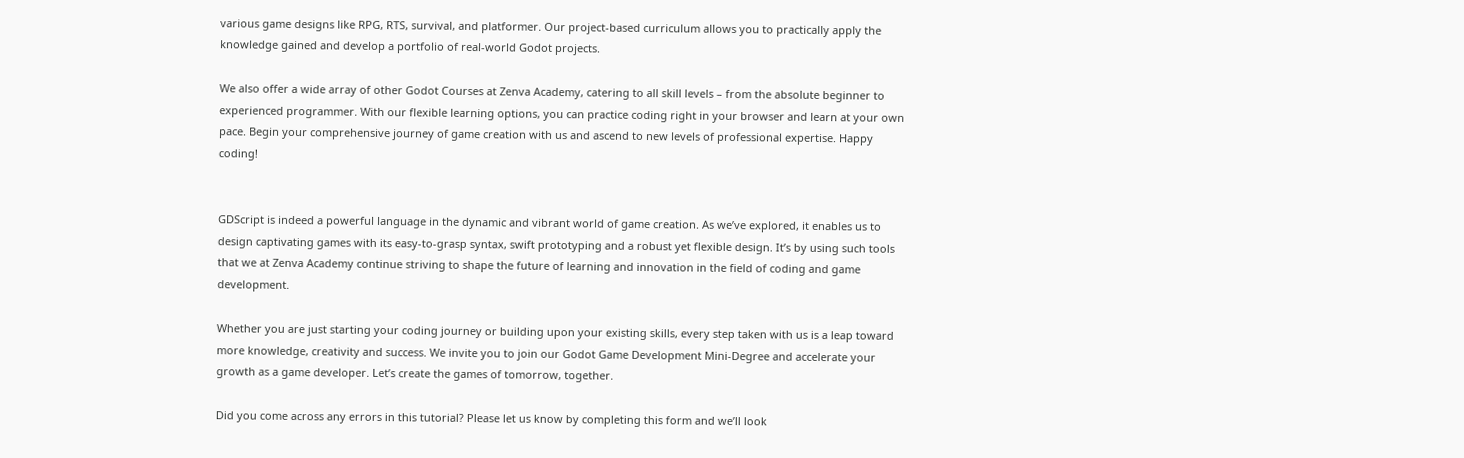various game designs like RPG, RTS, survival, and platformer. Our project-based curriculum allows you to practically apply the knowledge gained and develop a portfolio of real-world Godot projects.

We also offer a wide array of other Godot Courses at Zenva Academy, catering to all skill levels – from the absolute beginner to experienced programmer. With our flexible learning options, you can practice coding right in your browser and learn at your own pace. Begin your comprehensive journey of game creation with us and ascend to new levels of professional expertise. Happy coding!


GDScript is indeed a powerful language in the dynamic and vibrant world of game creation. As we’ve explored, it enables us to design captivating games with its easy-to-grasp syntax, swift prototyping and a robust yet flexible design. It’s by using such tools that we at Zenva Academy continue striving to shape the future of learning and innovation in the field of coding and game development.

Whether you are just starting your coding journey or building upon your existing skills, every step taken with us is a leap toward more knowledge, creativity and success. We invite you to join our Godot Game Development Mini-Degree and accelerate your growth as a game developer. Let’s create the games of tomorrow, together.

Did you come across any errors in this tutorial? Please let us know by completing this form and we’ll look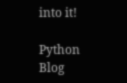into it!

Python Blog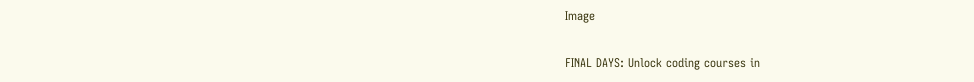Image

FINAL DAYS: Unlock coding courses in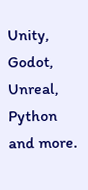Unity, Godot, Unreal, Python and more.